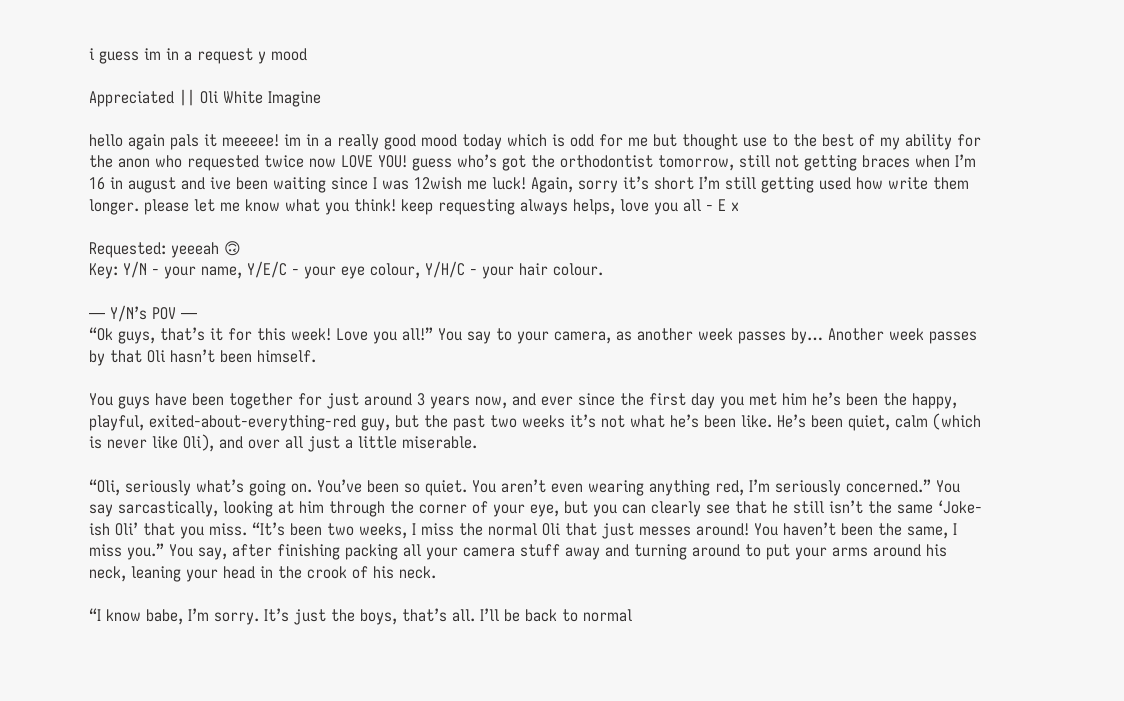i guess im in a request y mood

Appreciated || Oli White Imagine

hello again pals it meeeee! im in a really good mood today which is odd for me but thought use to the best of my ability for the anon who requested twice now LOVE YOU! guess who’s got the orthodontist tomorrow, still not getting braces when I’m 16 in august and ive been waiting since I was 12wish me luck! Again, sorry it’s short I’m still getting used how write them longer. please let me know what you think! keep requesting always helps, love you all - E x

Requested: yeeeah 🙃
Key: Y/N - your name, Y/E/C - your eye colour, Y/H/C - your hair colour.

— Y/N’s POV —
“Ok guys, that’s it for this week! Love you all!” You say to your camera, as another week passes by… Another week passes by that Oli hasn’t been himself.

You guys have been together for just around 3 years now, and ever since the first day you met him he’s been the happy, playful, exited-about-everything-red guy, but the past two weeks it’s not what he’s been like. He’s been quiet, calm (which is never like Oli), and over all just a little miserable.

“Oli, seriously what’s going on. You’ve been so quiet. You aren’t even wearing anything red, I’m seriously concerned.” You say sarcastically, looking at him through the corner of your eye, but you can clearly see that he still isn’t the same ‘Joke-ish Oli’ that you miss. “It’s been two weeks, I miss the normal Oli that just messes around! You haven’t been the same, I miss you.” You say, after finishing packing all your camera stuff away and turning around to put your arms around his neck, leaning your head in the crook of his neck.

“I know babe, I’m sorry. It’s just the boys, that’s all. I’ll be back to normal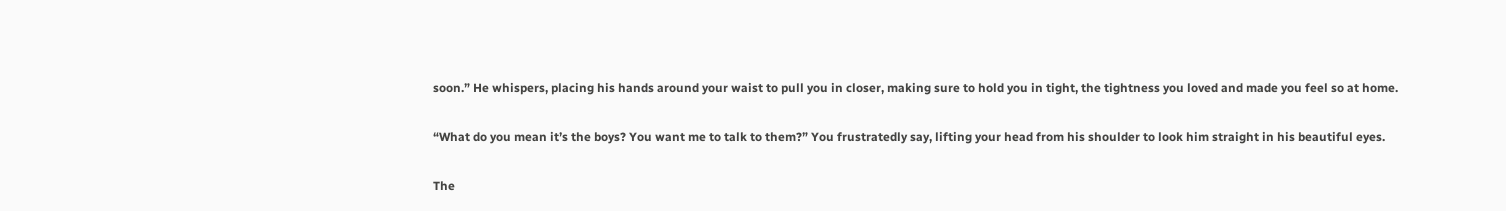soon.” He whispers, placing his hands around your waist to pull you in closer, making sure to hold you in tight, the tightness you loved and made you feel so at home.

“What do you mean it’s the boys? You want me to talk to them?” You frustratedly say, lifting your head from his shoulder to look him straight in his beautiful eyes.

The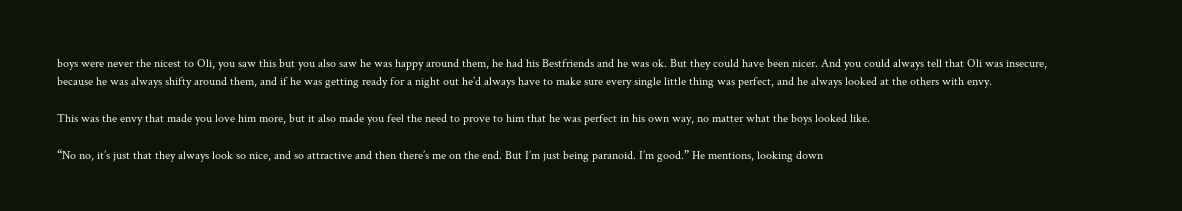boys were never the nicest to Oli, you saw this but you also saw he was happy around them, he had his Bestfriends and he was ok. But they could have been nicer. And you could always tell that Oli was insecure, because he was always shifty around them, and if he was getting ready for a night out he’d always have to make sure every single little thing was perfect, and he always looked at the others with envy.

This was the envy that made you love him more, but it also made you feel the need to prove to him that he was perfect in his own way, no matter what the boys looked like.

“No no, it’s just that they always look so nice, and so attractive and then there’s me on the end. But I’m just being paranoid. I’m good.” He mentions, looking down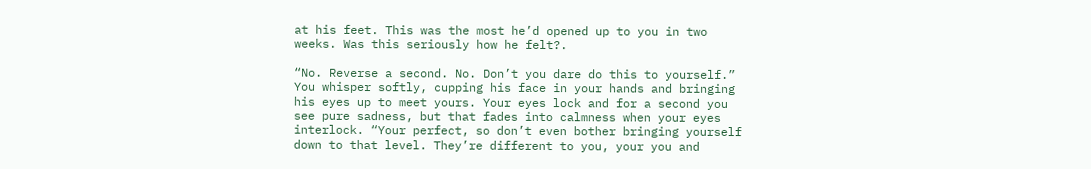at his feet. This was the most he’d opened up to you in two weeks. Was this seriously how he felt?.

“No. Reverse a second. No. Don’t you dare do this to yourself.” You whisper softly, cupping his face in your hands and bringing his eyes up to meet yours. Your eyes lock and for a second you see pure sadness, but that fades into calmness when your eyes interlock. “Your perfect, so don’t even bother bringing yourself down to that level. They’re different to you, your you and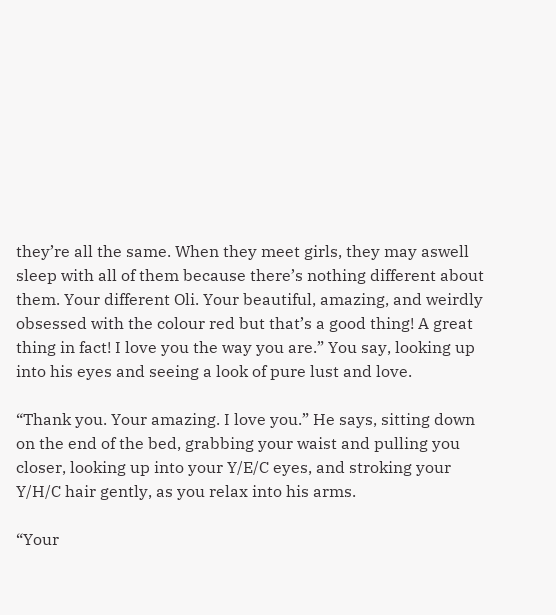they’re all the same. When they meet girls, they may aswell sleep with all of them because there’s nothing different about them. Your different Oli. Your beautiful, amazing, and weirdly obsessed with the colour red but that’s a good thing! A great thing in fact! I love you the way you are.” You say, looking up into his eyes and seeing a look of pure lust and love.

“Thank you. Your amazing. I love you.” He says, sitting down on the end of the bed, grabbing your waist and pulling you closer, looking up into your Y/E/C eyes, and stroking your Y/H/C hair gently, as you relax into his arms.

“Your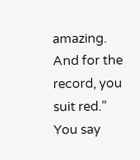amazing. And for the record, you suit red.” You say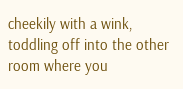cheekily with a wink, toddling off into the other room where you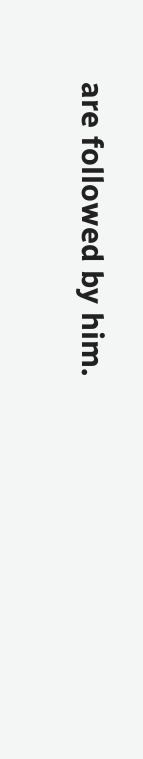are followed by him.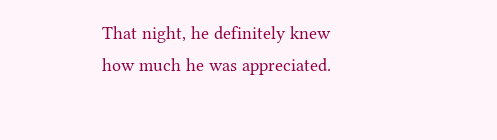That night, he definitely knew how much he was appreciated.